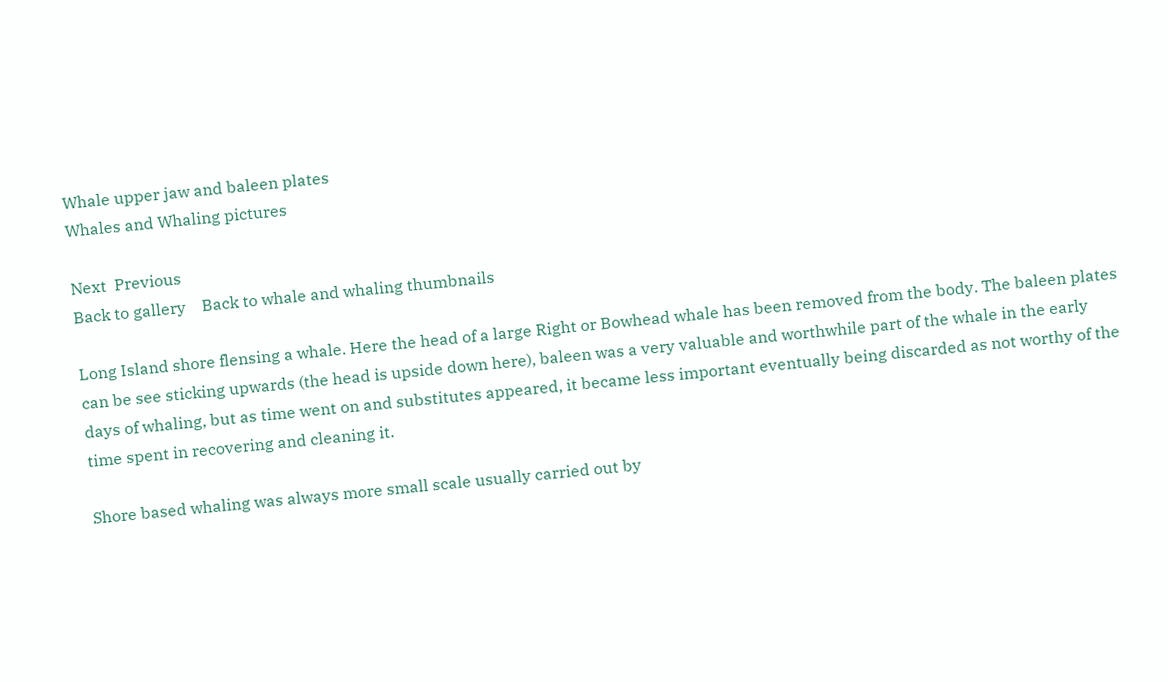Whale upper jaw and baleen plates
Whales and Whaling pictures

Next  Previous
Back to gallery    Back to whale and whaling thumbnails

Long Island shore flensing a whale. Here the head of a large Right or Bowhead whale has been removed from the body. The baleen plates can be see sticking upwards (the head is upside down here), baleen was a very valuable and worthwhile part of the whale in the early days of whaling, but as time went on and substitutes appeared, it became less important eventually being discarded as not worthy of the time spent in recovering and cleaning it.

Shore based whaling was always more small scale usually carried out by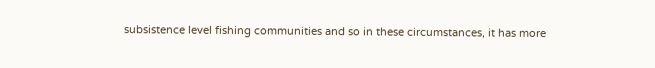subsistence level fishing communities and so in these circumstances, it has more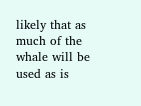likely that as much of the whale will be used as is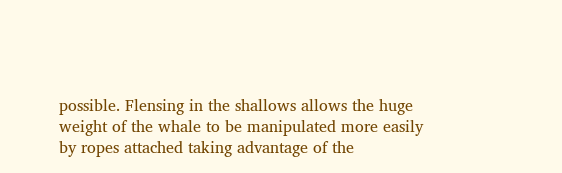possible. Flensing in the shallows allows the huge weight of the whale to be manipulated more easily by ropes attached taking advantage of the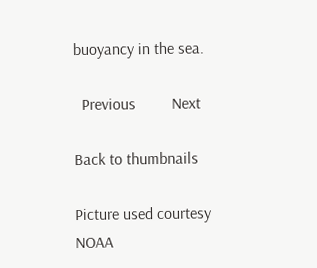buoyancy in the sea.

  Previous         Next

Back to thumbnails

Picture used courtesy NOAA